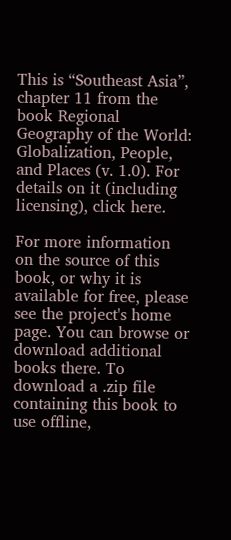This is “Southeast Asia”, chapter 11 from the book Regional Geography of the World: Globalization, People, and Places (v. 1.0). For details on it (including licensing), click here.

For more information on the source of this book, or why it is available for free, please see the project's home page. You can browse or download additional books there. To download a .zip file containing this book to use offline,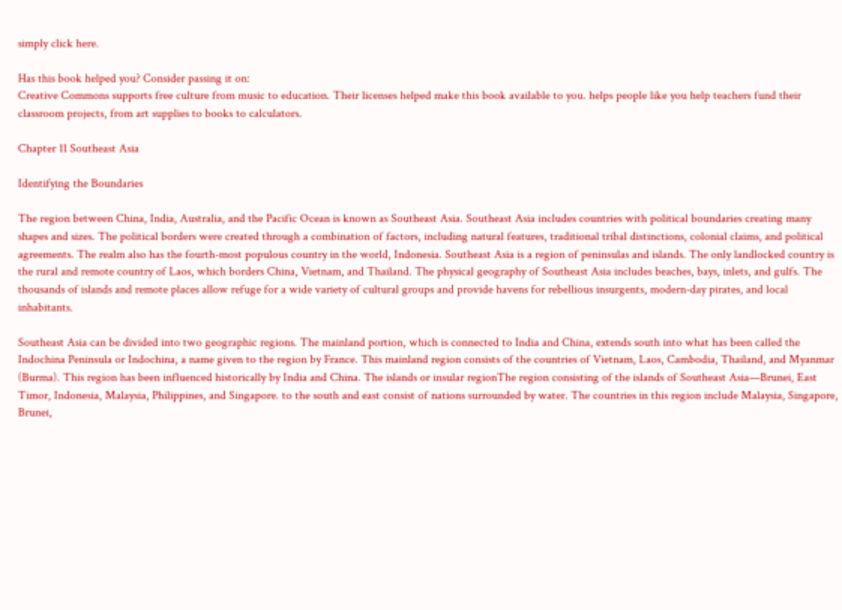simply click here.

Has this book helped you? Consider passing it on:
Creative Commons supports free culture from music to education. Their licenses helped make this book available to you. helps people like you help teachers fund their classroom projects, from art supplies to books to calculators.

Chapter 11 Southeast Asia

Identifying the Boundaries

The region between China, India, Australia, and the Pacific Ocean is known as Southeast Asia. Southeast Asia includes countries with political boundaries creating many shapes and sizes. The political borders were created through a combination of factors, including natural features, traditional tribal distinctions, colonial claims, and political agreements. The realm also has the fourth-most populous country in the world, Indonesia. Southeast Asia is a region of peninsulas and islands. The only landlocked country is the rural and remote country of Laos, which borders China, Vietnam, and Thailand. The physical geography of Southeast Asia includes beaches, bays, inlets, and gulfs. The thousands of islands and remote places allow refuge for a wide variety of cultural groups and provide havens for rebellious insurgents, modern-day pirates, and local inhabitants.

Southeast Asia can be divided into two geographic regions. The mainland portion, which is connected to India and China, extends south into what has been called the Indochina Peninsula or Indochina, a name given to the region by France. This mainland region consists of the countries of Vietnam, Laos, Cambodia, Thailand, and Myanmar (Burma). This region has been influenced historically by India and China. The islands or insular regionThe region consisting of the islands of Southeast Asia—Brunei, East Timor, Indonesia, Malaysia, Philippines, and Singapore. to the south and east consist of nations surrounded by water. The countries in this region include Malaysia, Singapore, Brunei,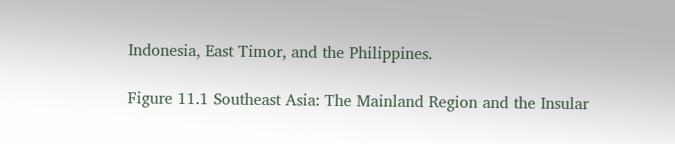Indonesia, East Timor, and the Philippines.

Figure 11.1 Southeast Asia: The Mainland Region and the Insular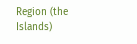Region (the Islands)